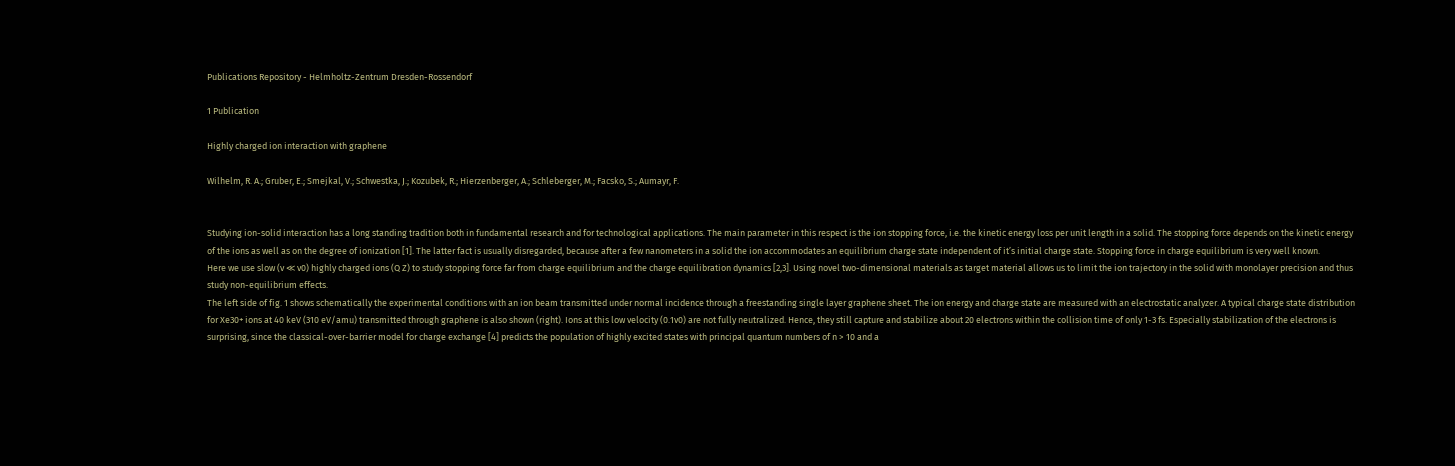Publications Repository - Helmholtz-Zentrum Dresden-Rossendorf

1 Publication

Highly charged ion interaction with graphene

Wilhelm, R. A.; Gruber, E.; Smejkal, V.; Schwestka, J.; Kozubek, R.; Hierzenberger, A.; Schleberger, M.; Facsko, S.; Aumayr, F.


Studying ion-solid interaction has a long standing tradition both in fundamental research and for technological applications. The main parameter in this respect is the ion stopping force, i.e. the kinetic energy loss per unit length in a solid. The stopping force depends on the kinetic energy of the ions as well as on the degree of ionization [1]. The latter fact is usually disregarded, because after a few nanometers in a solid the ion accommodates an equilibrium charge state independent of it’s initial charge state. Stopping force in charge equilibrium is very well known.
Here we use slow (v ≪ v0) highly charged ions (Q Z) to study stopping force far from charge equilibrium and the charge equilibration dynamics [2,3]. Using novel two-dimensional materials as target material allows us to limit the ion trajectory in the solid with monolayer precision and thus study non-equilibrium effects.
The left side of fig. 1 shows schematically the experimental conditions with an ion beam transmitted under normal incidence through a freestanding single layer graphene sheet. The ion energy and charge state are measured with an electrostatic analyzer. A typical charge state distribution for Xe30+ ions at 40 keV (310 eV/amu) transmitted through graphene is also shown (right). Ions at this low velocity (0.1v0) are not fully neutralized. Hence, they still capture and stabilize about 20 electrons within the collision time of only 1-3 fs. Especially stabilization of the electrons is surprising, since the classical-over-barrier model for charge exchange [4] predicts the population of highly excited states with principal quantum numbers of n > 10 and a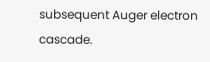subsequent Auger electron cascade.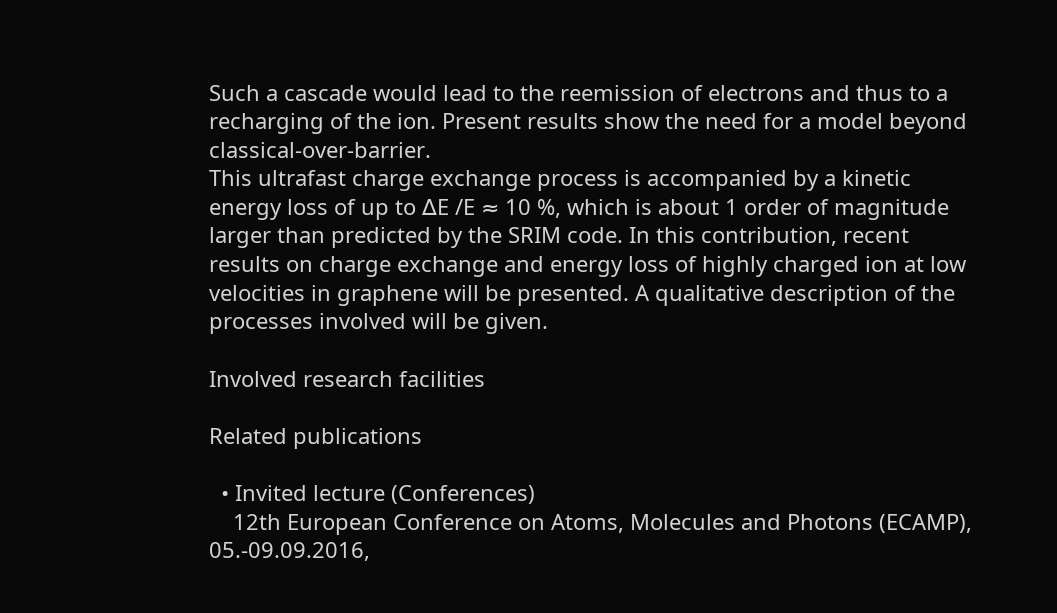Such a cascade would lead to the reemission of electrons and thus to a recharging of the ion. Present results show the need for a model beyond classical-over-barrier.
This ultrafast charge exchange process is accompanied by a kinetic energy loss of up to ∆E /E ≈ 10 %, which is about 1 order of magnitude larger than predicted by the SRIM code. In this contribution, recent results on charge exchange and energy loss of highly charged ion at low velocities in graphene will be presented. A qualitative description of the processes involved will be given.

Involved research facilities

Related publications

  • Invited lecture (Conferences)
    12th European Conference on Atoms, Molecules and Photons (ECAMP), 05.-09.09.2016,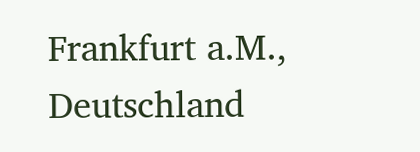Frankfurt a.M., Deutschland